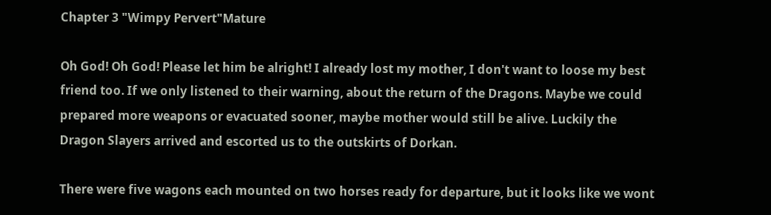Chapter 3 "Wimpy Pervert"Mature

Oh God! Oh God! Please let him be alright! I already lost my mother, I don't want to loose my best friend too. If we only listened to their warning, about the return of the Dragons. Maybe we could prepared more weapons or evacuated sooner, maybe mother would still be alive. Luckily the Dragon Slayers arrived and escorted us to the outskirts of Dorkan.

There were five wagons each mounted on two horses ready for departure, but it looks like we wont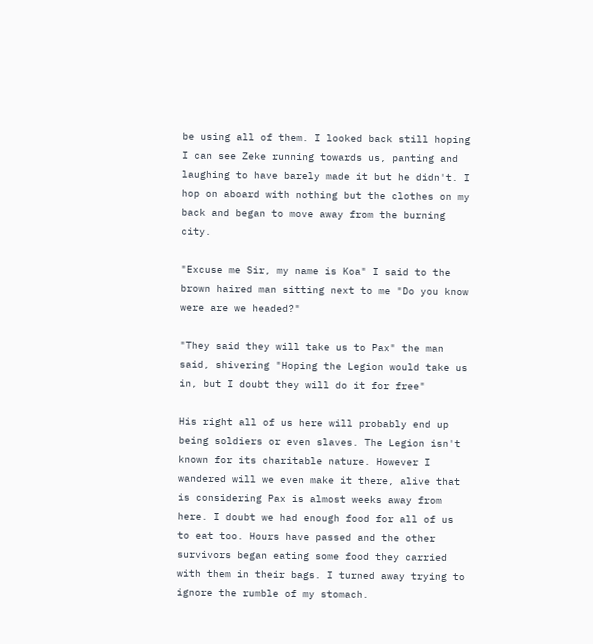be using all of them. I looked back still hoping I can see Zeke running towards us, panting and laughing to have barely made it but he didn't. I hop on aboard with nothing but the clothes on my back and began to move away from the burning city.

"Excuse me Sir, my name is Koa" I said to the brown haired man sitting next to me "Do you know were are we headed?"

"They said they will take us to Pax" the man said, shivering "Hoping the Legion would take us in, but I doubt they will do it for free"

His right all of us here will probably end up being soldiers or even slaves. The Legion isn't known for its charitable nature. However I wandered will we even make it there, alive that is considering Pax is almost weeks away from here. I doubt we had enough food for all of us to eat too. Hours have passed and the other survivors began eating some food they carried with them in their bags. I turned away trying to ignore the rumble of my stomach.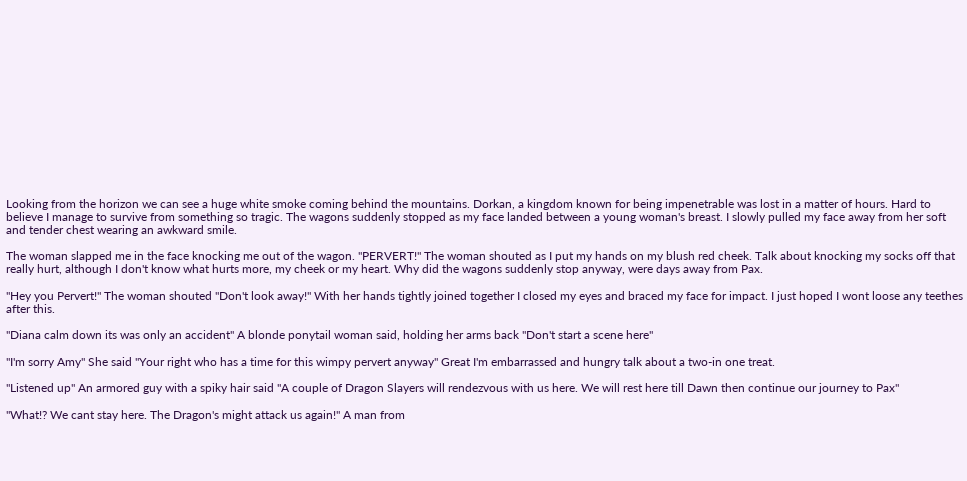Looking from the horizon we can see a huge white smoke coming behind the mountains. Dorkan, a kingdom known for being impenetrable was lost in a matter of hours. Hard to believe I manage to survive from something so tragic. The wagons suddenly stopped as my face landed between a young woman's breast. I slowly pulled my face away from her soft and tender chest wearing an awkward smile.

The woman slapped me in the face knocking me out of the wagon. "PERVERT!" The woman shouted as I put my hands on my blush red cheek. Talk about knocking my socks off that really hurt, although I don't know what hurts more, my cheek or my heart. Why did the wagons suddenly stop anyway, were days away from Pax.

"Hey you Pervert!" The woman shouted "Don't look away!" With her hands tightly joined together I closed my eyes and braced my face for impact. I just hoped I wont loose any teethes after this.

"Diana calm down its was only an accident" A blonde ponytail woman said, holding her arms back "Don't start a scene here"

"I'm sorry Amy" She said "Your right who has a time for this wimpy pervert anyway" Great I'm embarrassed and hungry talk about a two-in one treat.

"Listened up" An armored guy with a spiky hair said "A couple of Dragon Slayers will rendezvous with us here. We will rest here till Dawn then continue our journey to Pax"

"What!? We cant stay here. The Dragon's might attack us again!" A man from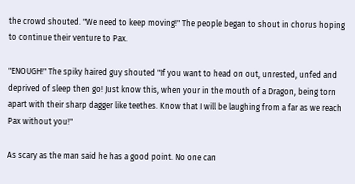the crowd shouted. "We need to keep moving!" The people began to shout in chorus hoping to continue their venture to Pax.

"ENOUGH!" The spiky haired guy shouted "If you want to head on out, unrested, unfed and deprived of sleep then go! Just know this, when your in the mouth of a Dragon, being torn apart with their sharp dagger like teethes. Know that I will be laughing from a far as we reach Pax without you!"

As scary as the man said he has a good point. No one can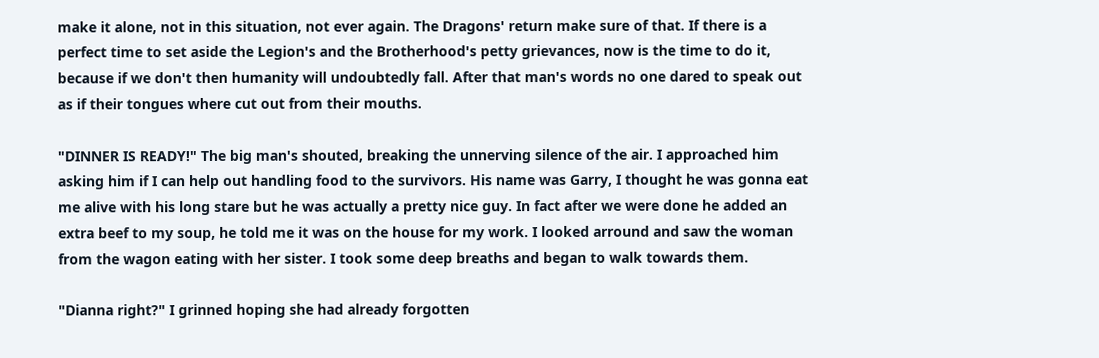make it alone, not in this situation, not ever again. The Dragons' return make sure of that. If there is a perfect time to set aside the Legion's and the Brotherhood's petty grievances, now is the time to do it, because if we don't then humanity will undoubtedly fall. After that man's words no one dared to speak out as if their tongues where cut out from their mouths.

"DINNER IS READY!" The big man's shouted, breaking the unnerving silence of the air. I approached him asking him if I can help out handling food to the survivors. His name was Garry, I thought he was gonna eat me alive with his long stare but he was actually a pretty nice guy. In fact after we were done he added an extra beef to my soup, he told me it was on the house for my work. I looked arround and saw the woman from the wagon eating with her sister. I took some deep breaths and began to walk towards them.

"Dianna right?" I grinned hoping she had already forgotten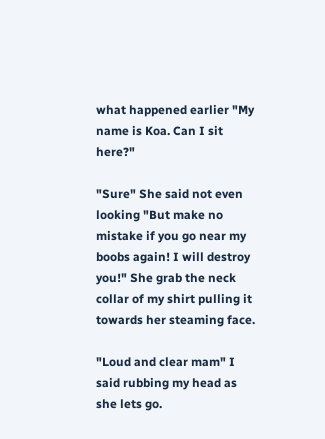what happened earlier "My name is Koa. Can I sit here?"

"Sure" She said not even looking "But make no mistake if you go near my boobs again! I will destroy you!" She grab the neck collar of my shirt pulling it towards her steaming face.

"Loud and clear mam" I said rubbing my head as she lets go.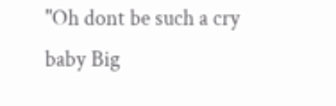"Oh dont be such a cry baby Big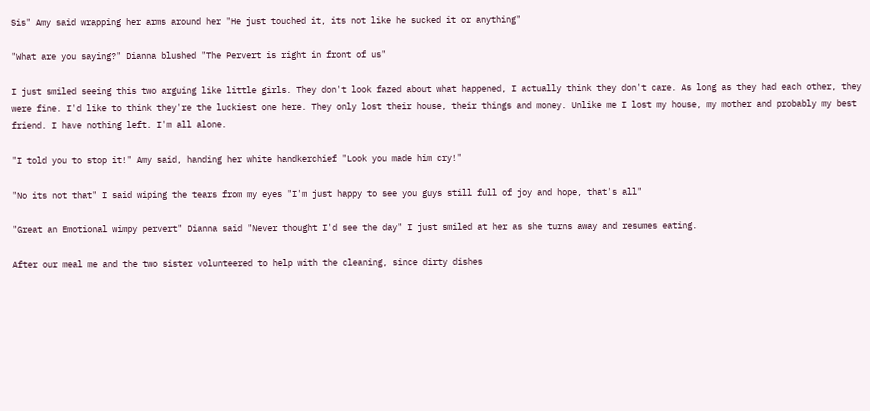Sis" Amy said wrapping her arms around her "He just touched it, its not like he sucked it or anything"

"What are you saying?" Dianna blushed "The Pervert is right in front of us"

I just smiled seeing this two arguing like little girls. They don't look fazed about what happened, I actually think they don't care. As long as they had each other, they were fine. I'd like to think they're the luckiest one here. They only lost their house, their things and money. Unlike me I lost my house, my mother and probably my best friend. I have nothing left. I'm all alone.

"I told you to stop it!" Amy said, handing her white handkerchief "Look you made him cry!"

"No its not that" I said wiping the tears from my eyes "I'm just happy to see you guys still full of joy and hope, that's all"

"Great an Emotional wimpy pervert" Dianna said "Never thought I'd see the day" I just smiled at her as she turns away and resumes eating.

After our meal me and the two sister volunteered to help with the cleaning, since dirty dishes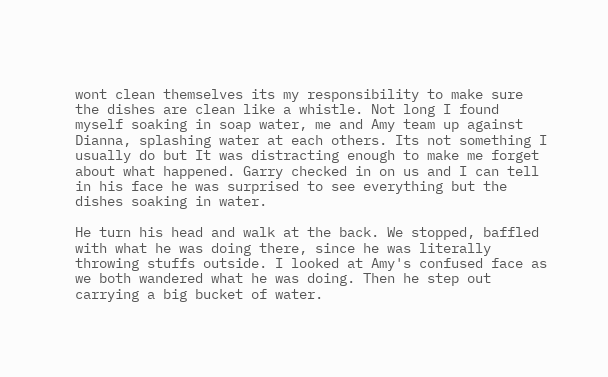wont clean themselves its my responsibility to make sure the dishes are clean like a whistle. Not long I found myself soaking in soap water, me and Amy team up against Dianna, splashing water at each others. Its not something I usually do but It was distracting enough to make me forget about what happened. Garry checked in on us and I can tell in his face he was surprised to see everything but the dishes soaking in water.

He turn his head and walk at the back. We stopped, baffled with what he was doing there, since he was literally throwing stuffs outside. I looked at Amy's confused face as we both wandered what he was doing. Then he step out  carrying a big bucket of water.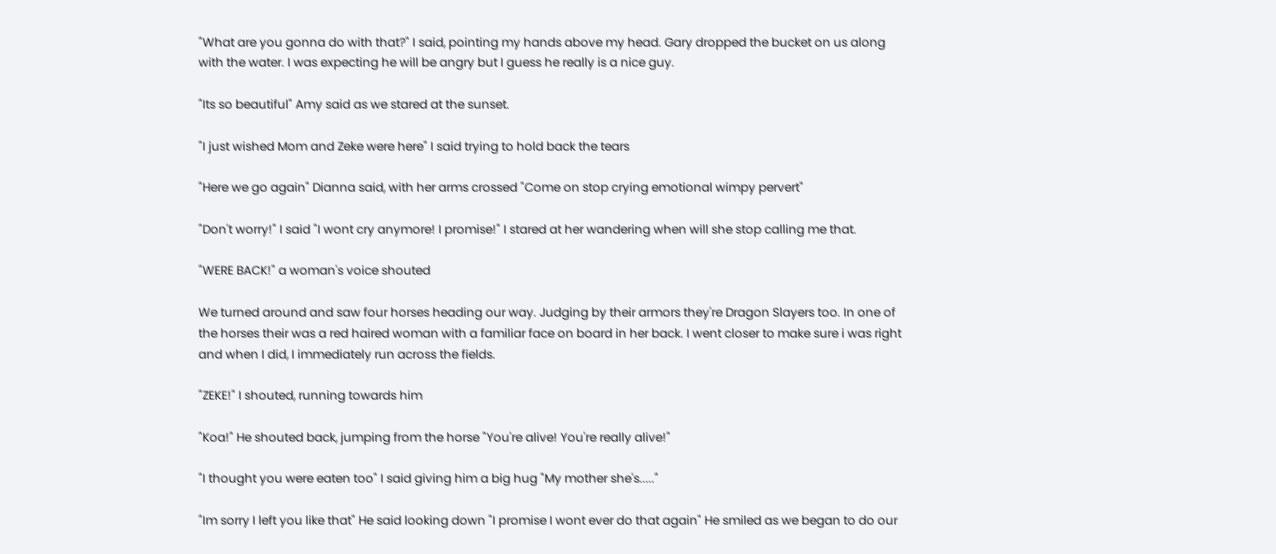"What are you gonna do with that?" I said, pointing my hands above my head. Gary dropped the bucket on us along with the water. I was expecting he will be angry but I guess he really is a nice guy.

"Its so beautiful" Amy said as we stared at the sunset.

"I just wished Mom and Zeke were here" I said trying to hold back the tears

"Here we go again" Dianna said, with her arms crossed "Come on stop crying emotional wimpy pervert"

"Don't worry!" I said "I wont cry anymore! I promise!" I stared at her wandering when will she stop calling me that.

"WERE BACK!" a woman's voice shouted

We turned around and saw four horses heading our way. Judging by their armors they're Dragon Slayers too. In one of the horses their was a red haired woman with a familiar face on board in her back. I went closer to make sure i was right and when I did, I immediately run across the fields.

"ZEKE!" I shouted, running towards him

"Koa!" He shouted back, jumping from the horse "You're alive! You're really alive!"

"I thought you were eaten too" I said giving him a big hug "My mother she's....."

"Im sorry I left you like that" He said looking down "I promise I wont ever do that again" He smiled as we began to do our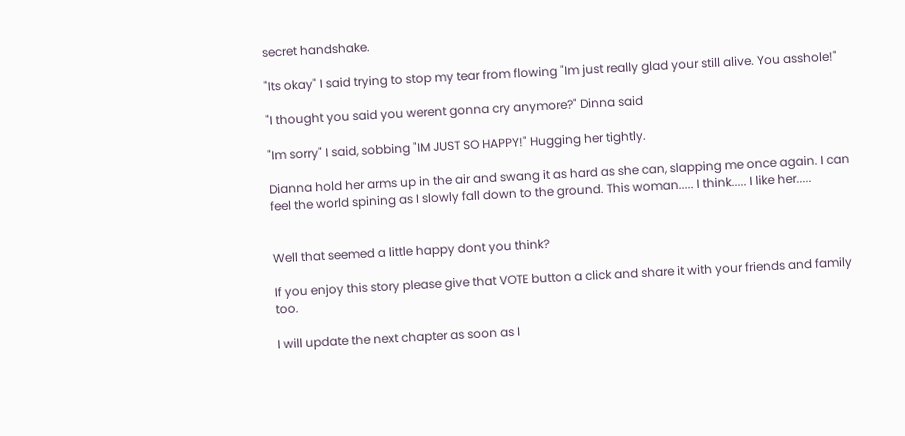secret handshake.

"Its okay" I said trying to stop my tear from flowing "Im just really glad your still alive. You asshole!"

"I thought you said you werent gonna cry anymore?" Dinna said

"Im sorry" I said, sobbing "IM JUST SO HAPPY!" Hugging her tightly.

Dianna hold her arms up in the air and swang it as hard as she can, slapping me once again. I can feel the world spining as I slowly fall down to the ground. This woman..... I think..... I like her.....


Well that seemed a little happy dont you think?

If you enjoy this story please give that VOTE button a click and share it with your friends and family too.

I will update the next chapter as soon as I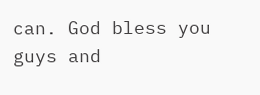can. God bless you guys and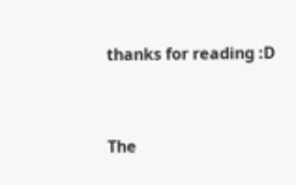thanks for reading :D


The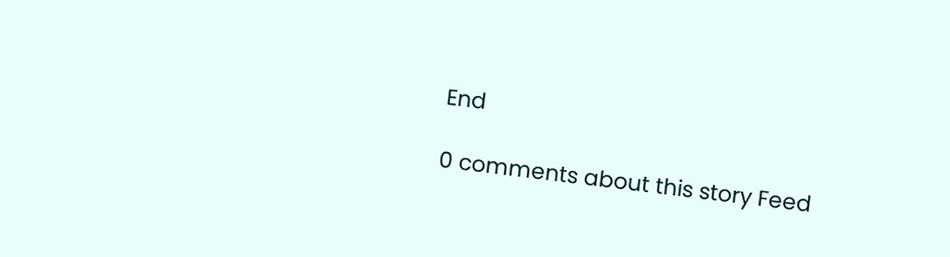End

0 comments about this story Feed